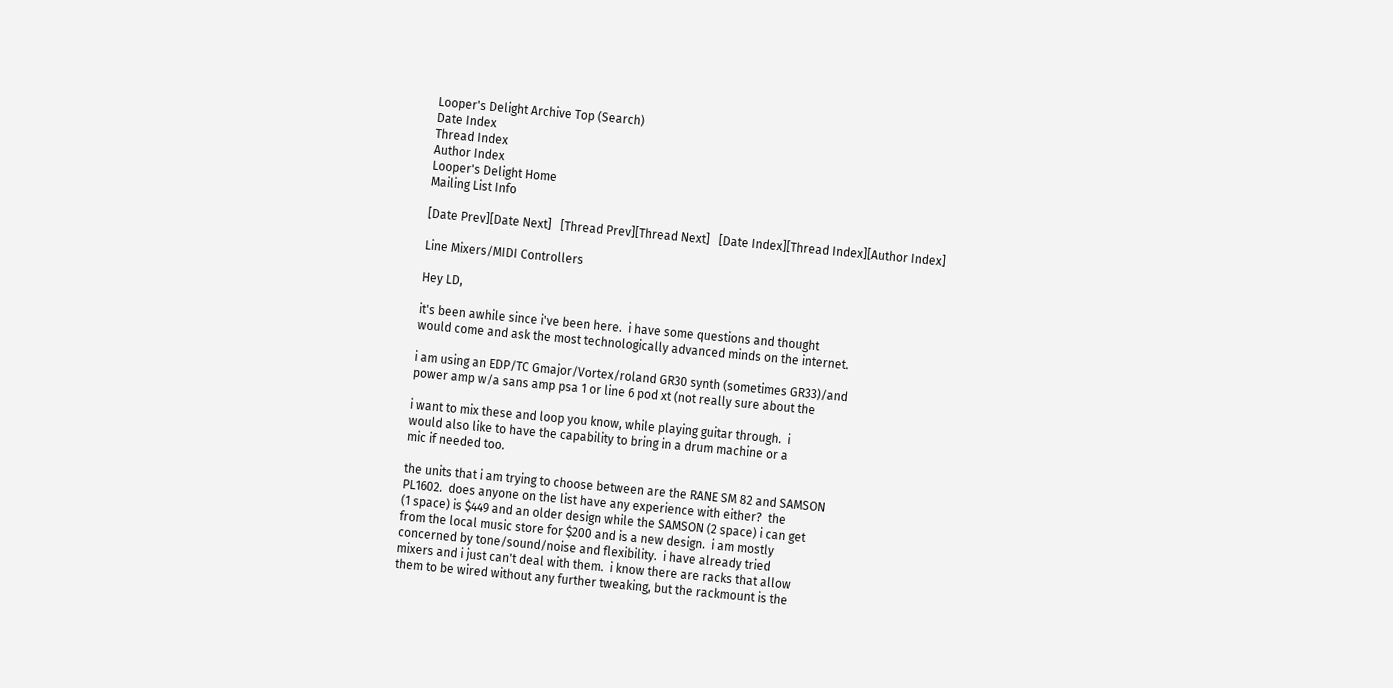Looper's Delight Archive Top (Search)
Date Index
Thread Index
Author Index
Looper's Delight Home
Mailing List Info

[Date Prev][Date Next]   [Thread Prev][Thread Next]   [Date Index][Thread Index][Author Index]

Line Mixers/MIDI Controllers

Hey LD,

it's been awhile since i've been here.  i have some questions and thought
would come and ask the most technologically advanced minds on the internet.

i am using an EDP/TC Gmajor/Vortex/roland GR30 synth (sometimes GR33)/and
power amp w/a sans amp psa 1 or line 6 pod xt (not really sure about the

i want to mix these and loop you know, while playing guitar through.  i
would also like to have the capability to bring in a drum machine or a
mic if needed too.

the units that i am trying to choose between are the RANE SM 82 and SAMSON
PL1602.  does anyone on the list have any experience with either?  the
(1 space) is $449 and an older design while the SAMSON (2 space) i can get
from the local music store for $200 and is a new design.  i am mostly
concerned by tone/sound/noise and flexibility.  i have already tried
mixers and i just can't deal with them.  i know there are racks that allow
them to be wired without any further tweaking, but the rackmount is the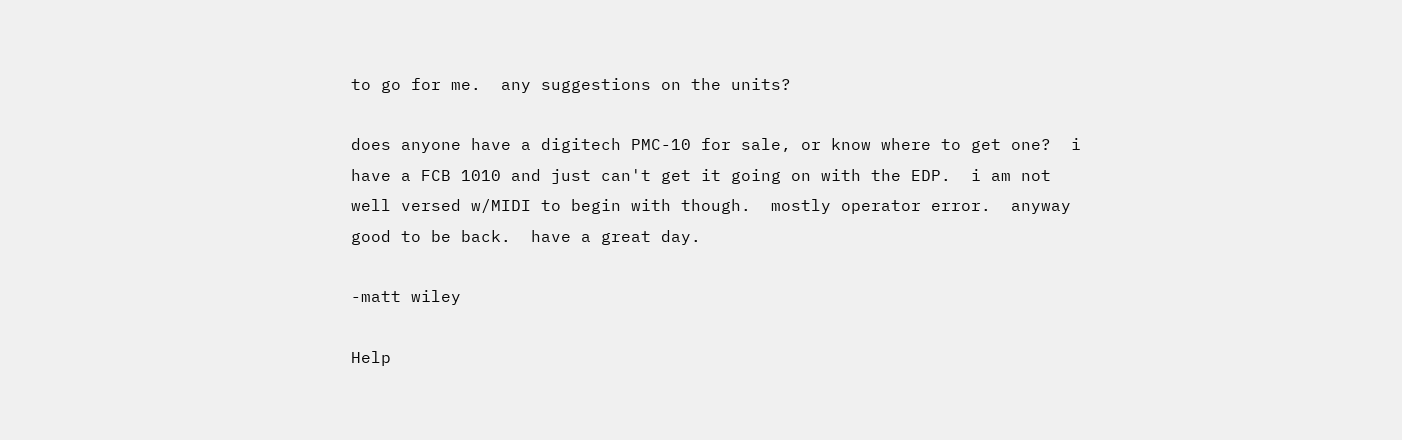to go for me.  any suggestions on the units?

does anyone have a digitech PMC-10 for sale, or know where to get one?  i
have a FCB 1010 and just can't get it going on with the EDP.  i am not
well versed w/MIDI to begin with though.  mostly operator error.  anyway
good to be back.  have a great day.

-matt wiley

Help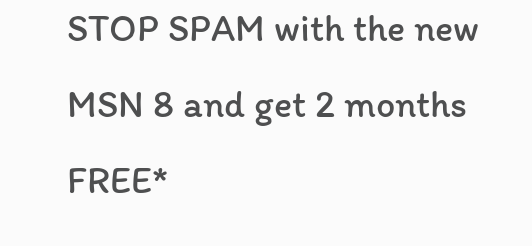STOP SPAM with the new MSN 8 and get 2 months FREE*